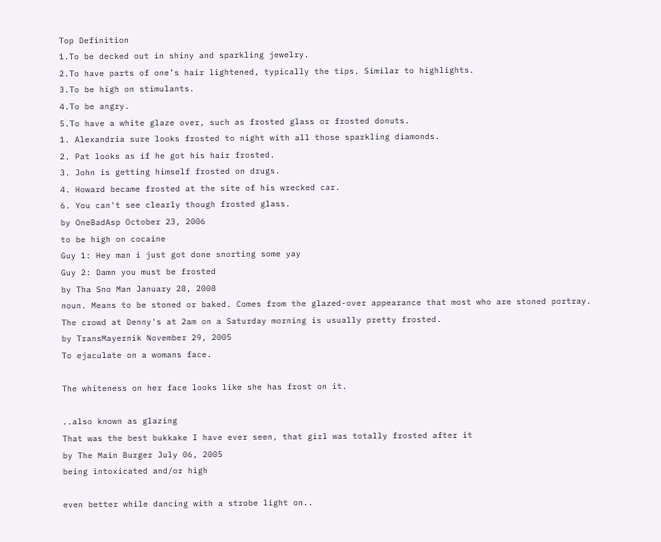Top Definition
1.To be decked out in shiny and sparkling jewelry.
2.To have parts of one’s hair lightened, typically the tips. Similar to highlights.
3.To be high on stimulants.
4.To be angry.
5.To have a white glaze over, such as frosted glass or frosted donuts.
1. Alexandria sure looks frosted to night with all those sparkling diamonds.
2. Pat looks as if he got his hair frosted.
3. John is getting himself frosted on drugs.
4. Howard became frosted at the site of his wrecked car.
6. You can't see clearly though frosted glass.
by OneBadAsp October 23, 2006
to be high on cocaine
Guy 1: Hey man i just got done snorting some yay
Guy 2: Damn you must be frosted
by Tha Sno Man January 28, 2008
noun. Means to be stoned or baked. Comes from the glazed-over appearance that most who are stoned portray.
The crowd at Denny's at 2am on a Saturday morning is usually pretty frosted.
by TransMayernik November 29, 2005
To ejaculate on a womans face.

The whiteness on her face looks like she has frost on it.

..also known as glazing
That was the best bukkake I have ever seen, that girl was totally frosted after it
by The Main Burger July 06, 2005
being intoxicated and/or high

even better while dancing with a strobe light on..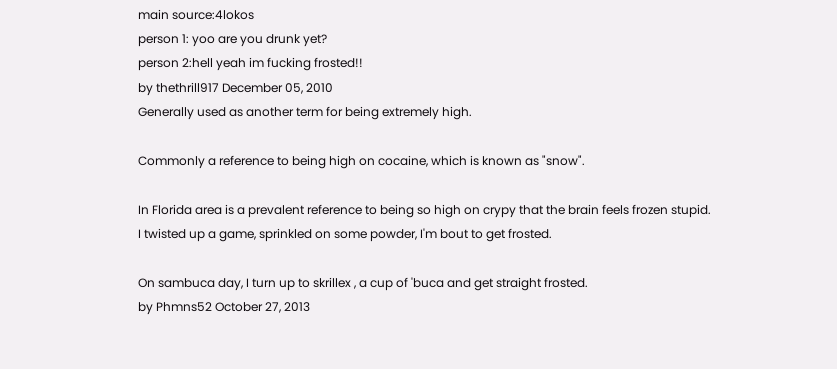main source:4lokos
person 1: yoo are you drunk yet?
person 2:hell yeah im fucking frosted!!
by thethrill917 December 05, 2010
Generally used as another term for being extremely high.

Commonly a reference to being high on cocaine, which is known as "snow".

In Florida area is a prevalent reference to being so high on crypy that the brain feels frozen stupid.
I twisted up a game, sprinkled on some powder, I'm bout to get frosted.

On sambuca day, I turn up to skrillex , a cup of 'buca and get straight frosted.
by Phmns52 October 27, 2013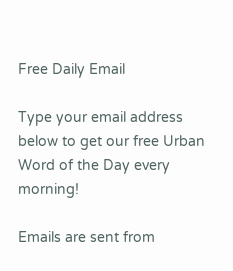Free Daily Email

Type your email address below to get our free Urban Word of the Day every morning!

Emails are sent from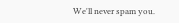We'll never spam you.